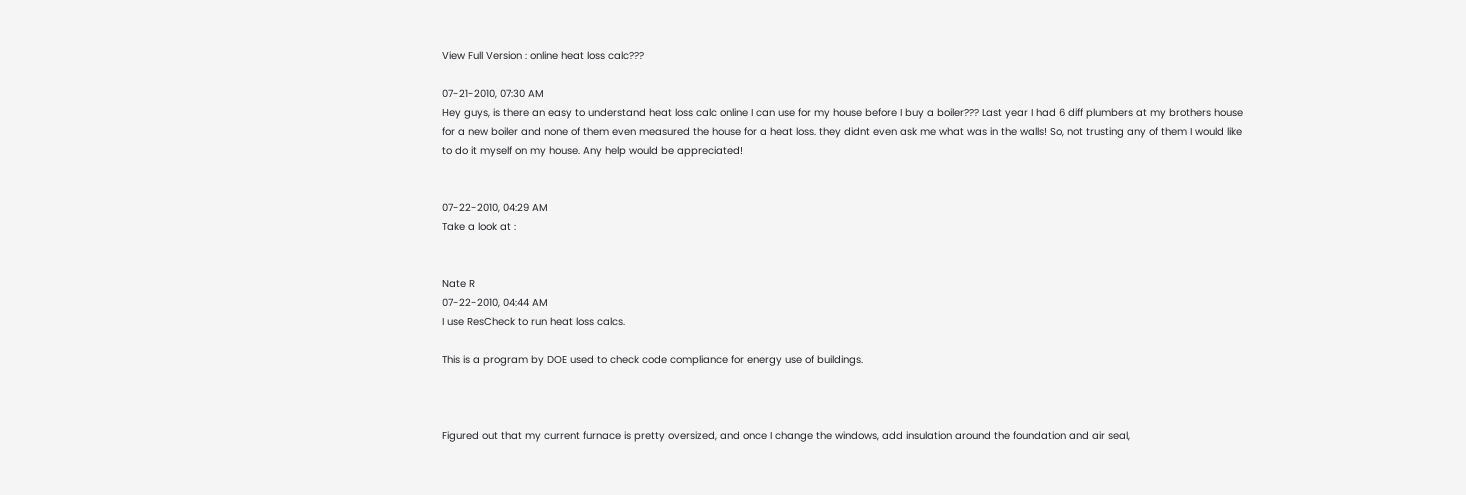View Full Version : online heat loss calc???

07-21-2010, 07:30 AM
Hey guys, is there an easy to understand heat loss calc online I can use for my house before I buy a boiler??? Last year I had 6 diff plumbers at my brothers house for a new boiler and none of them even measured the house for a heat loss. they didnt even ask me what was in the walls! So, not trusting any of them I would like to do it myself on my house. Any help would be appreciated!


07-22-2010, 04:29 AM
Take a look at :


Nate R
07-22-2010, 04:44 AM
I use ResCheck to run heat loss calcs.

This is a program by DOE used to check code compliance for energy use of buildings.



Figured out that my current furnace is pretty oversized, and once I change the windows, add insulation around the foundation and air seal,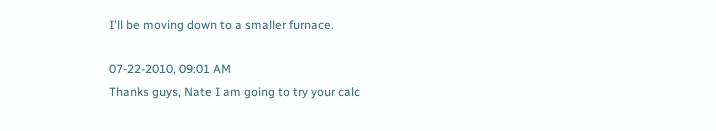I'll be moving down to a smaller furnace.

07-22-2010, 09:01 AM
Thanks guys, Nate I am going to try your calc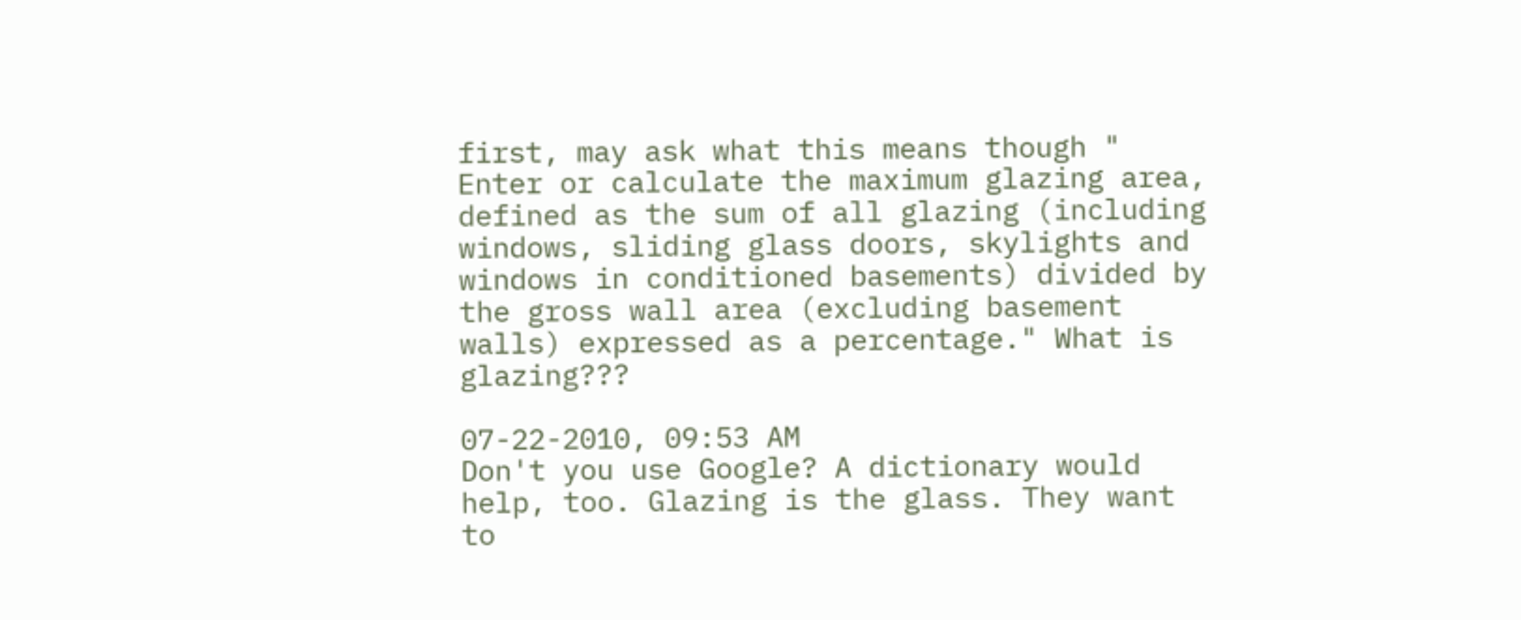first, may ask what this means though " Enter or calculate the maximum glazing area, defined as the sum of all glazing (including windows, sliding glass doors, skylights and windows in conditioned basements) divided by the gross wall area (excluding basement walls) expressed as a percentage." What is glazing???

07-22-2010, 09:53 AM
Don't you use Google? A dictionary would help, too. Glazing is the glass. They want to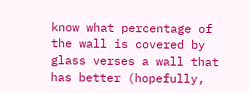know what percentage of the wall is covered by glass verses a wall that has better (hopefully,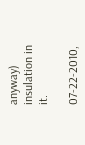anyway) insulation in it.

07-22-2010,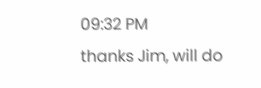09:32 PM
thanks Jim, will do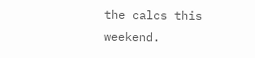the calcs this weekend.